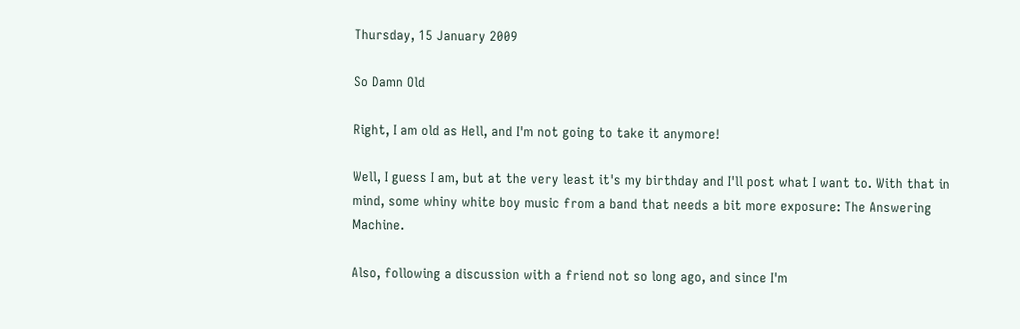Thursday, 15 January 2009

So Damn Old

Right, I am old as Hell, and I'm not going to take it anymore!

Well, I guess I am, but at the very least it's my birthday and I'll post what I want to. With that in mind, some whiny white boy music from a band that needs a bit more exposure: The Answering Machine.

Also, following a discussion with a friend not so long ago, and since I'm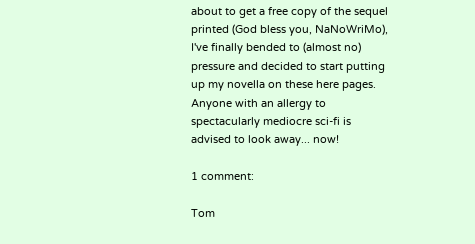about to get a free copy of the sequel printed (God bless you, NaNoWriMo), I've finally bended to (almost no) pressure and decided to start putting up my novella on these here pages. Anyone with an allergy to spectacularly mediocre sci-fi is advised to look away... now!

1 comment:

Tom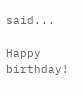said...

Happy birthday!